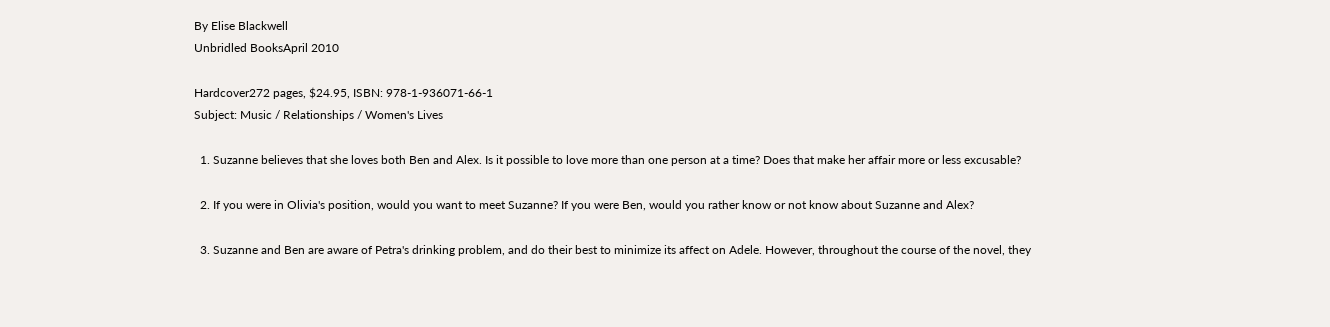By Elise Blackwell
Unbridled BooksApril 2010

Hardcover272 pages, $24.95, ISBN: 978-1-936071-66-1
Subject: Music / Relationships / Women's Lives

  1. Suzanne believes that she loves both Ben and Alex. Is it possible to love more than one person at a time? Does that make her affair more or less excusable?

  2. If you were in Olivia's position, would you want to meet Suzanne? If you were Ben, would you rather know or not know about Suzanne and Alex?

  3. Suzanne and Ben are aware of Petra's drinking problem, and do their best to minimize its affect on Adele. However, throughout the course of the novel, they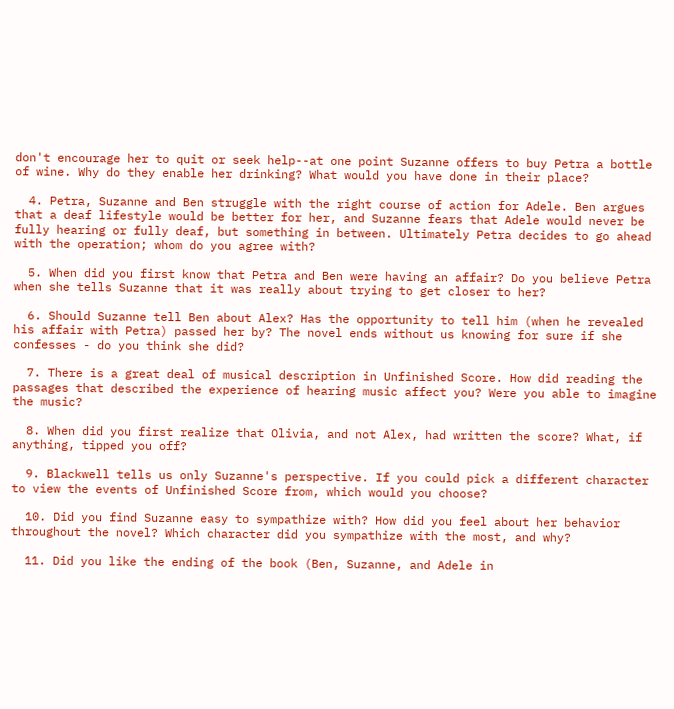don't encourage her to quit or seek help--at one point Suzanne offers to buy Petra a bottle of wine. Why do they enable her drinking? What would you have done in their place?

  4. Petra, Suzanne and Ben struggle with the right course of action for Adele. Ben argues that a deaf lifestyle would be better for her, and Suzanne fears that Adele would never be fully hearing or fully deaf, but something in between. Ultimately Petra decides to go ahead with the operation; whom do you agree with?

  5. When did you first know that Petra and Ben were having an affair? Do you believe Petra when she tells Suzanne that it was really about trying to get closer to her?

  6. Should Suzanne tell Ben about Alex? Has the opportunity to tell him (when he revealed his affair with Petra) passed her by? The novel ends without us knowing for sure if she confesses - do you think she did?

  7. There is a great deal of musical description in Unfinished Score. How did reading the passages that described the experience of hearing music affect you? Were you able to imagine the music?

  8. When did you first realize that Olivia, and not Alex, had written the score? What, if anything, tipped you off?

  9. Blackwell tells us only Suzanne's perspective. If you could pick a different character to view the events of Unfinished Score from, which would you choose?

  10. Did you find Suzanne easy to sympathize with? How did you feel about her behavior throughout the novel? Which character did you sympathize with the most, and why?

  11. Did you like the ending of the book (Ben, Suzanne, and Adele in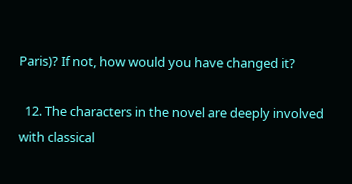Paris)? If not, how would you have changed it?

  12. The characters in the novel are deeply involved with classical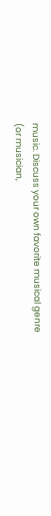music. Discuss your own favorite musical genre (or musician,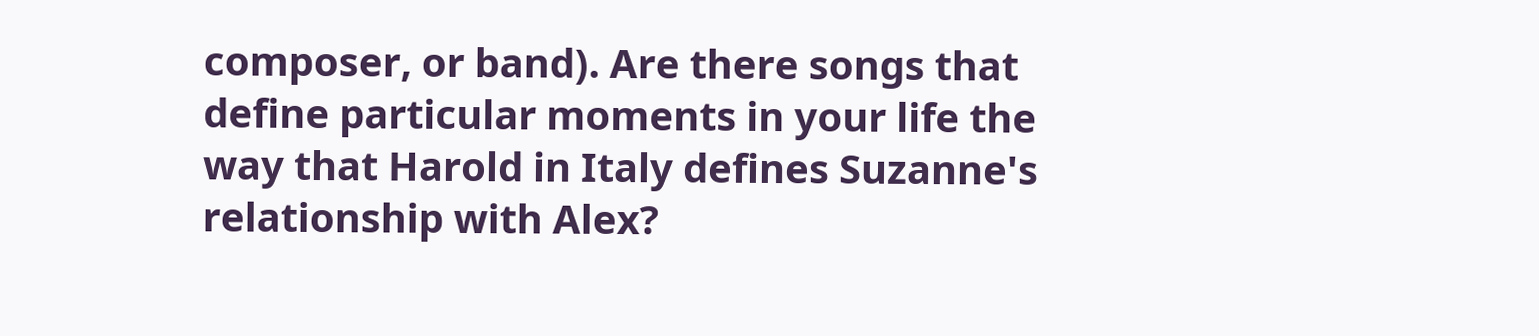composer, or band). Are there songs that define particular moments in your life the way that Harold in Italy defines Suzanne's relationship with Alex?